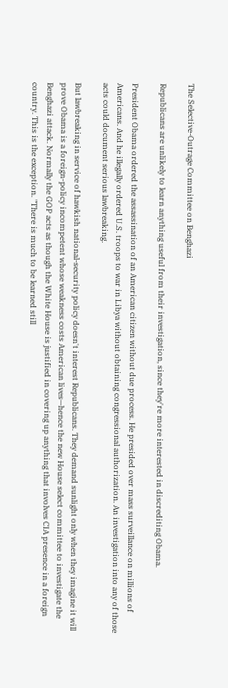The Selective-Outrage Committee on Benghazi

Republicans are unlikely to learn anything useful from their investigation, since they're more interested in discrediting Obama.

President Obama ordered the assassination of an American citizen without due process. He presided over mass surveillance on millions of Americans. And he illegally ordered U.S. troops to war in Libya without obtaining congressional authorization. An investigation into any of those acts could document serious lawbreaking.

But lawbreaking in service of hawkish national-security policy doesn't interest Republicans. They demand sunlight only when they imagine it will prove Obama is a foreign-policy incompetent whose weakness costs American lives—hence the new House select committee to investigate the Benghazi attack. Normally the GOP acts as though the White House is justified in covering up anything that involves CIA presence in a foreign country. This is the exception. "There is much to be learned still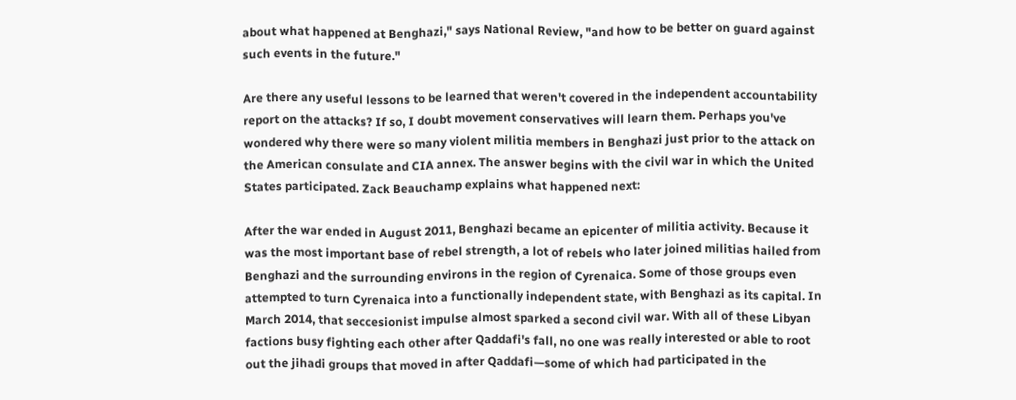about what happened at Benghazi," says National Review, "and how to be better on guard against such events in the future."

Are there any useful lessons to be learned that weren't covered in the independent accountability report on the attacks? If so, I doubt movement conservatives will learn them. Perhaps you've wondered why there were so many violent militia members in Benghazi just prior to the attack on the American consulate and CIA annex. The answer begins with the civil war in which the United States participated. Zack Beauchamp explains what happened next:

After the war ended in August 2011, Benghazi became an epicenter of militia activity. Because it was the most important base of rebel strength, a lot of rebels who later joined militias hailed from Benghazi and the surrounding environs in the region of Cyrenaica. Some of those groups even attempted to turn Cyrenaica into a functionally independent state, with Benghazi as its capital. In March 2014, that seccesionist impulse almost sparked a second civil war. With all of these Libyan factions busy fighting each other after Qaddafi's fall, no one was really interested or able to root out the jihadi groups that moved in after Qaddafi—some of which had participated in the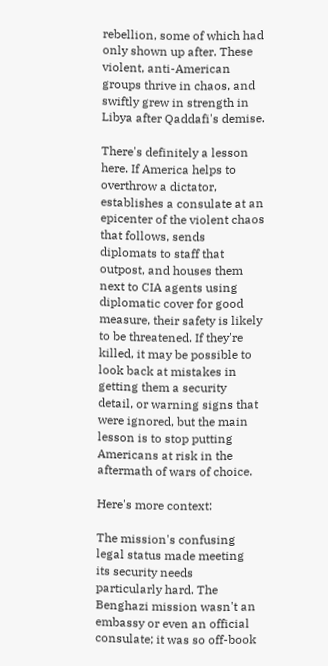rebellion, some of which had only shown up after. These violent, anti-American groups thrive in chaos, and swiftly grew in strength in Libya after Qaddafi's demise.

There's definitely a lesson here. If America helps to overthrow a dictator, establishes a consulate at an epicenter of the violent chaos that follows, sends diplomats to staff that outpost, and houses them next to CIA agents using diplomatic cover for good measure, their safety is likely to be threatened. If they're killed, it may be possible to look back at mistakes in getting them a security detail, or warning signs that were ignored, but the main lesson is to stop putting Americans at risk in the aftermath of wars of choice.

Here's more context:

The mission's confusing legal status made meeting its security needs particularly hard. The Benghazi mission wasn't an embassy or even an official consulate; it was so off-book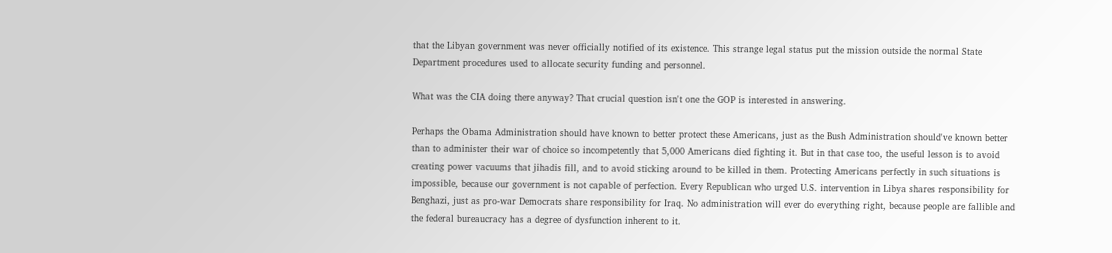that the Libyan government was never officially notified of its existence. This strange legal status put the mission outside the normal State Department procedures used to allocate security funding and personnel.

What was the CIA doing there anyway? That crucial question isn't one the GOP is interested in answering.

Perhaps the Obama Administration should have known to better protect these Americans, just as the Bush Administration should've known better than to administer their war of choice so incompetently that 5,000 Americans died fighting it. But in that case too, the useful lesson is to avoid creating power vacuums that jihadis fill, and to avoid sticking around to be killed in them. Protecting Americans perfectly in such situations is impossible, because our government is not capable of perfection. Every Republican who urged U.S. intervention in Libya shares responsibility for Benghazi, just as pro-war Democrats share responsibility for Iraq. No administration will ever do everything right, because people are fallible and the federal bureaucracy has a degree of dysfunction inherent to it.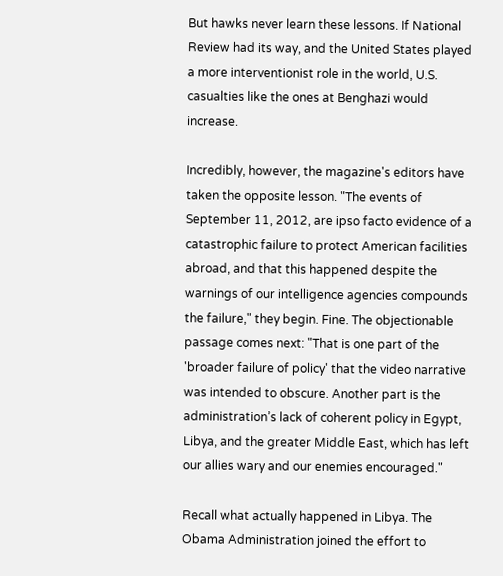But hawks never learn these lessons. If National Review had its way, and the United States played a more interventionist role in the world, U.S. casualties like the ones at Benghazi would increase.

Incredibly, however, the magazine's editors have taken the opposite lesson. "The events of September 11, 2012, are ipso facto evidence of a catastrophic failure to protect American facilities abroad, and that this happened despite the warnings of our intelligence agencies compounds the failure," they begin. Fine. The objectionable passage comes next: "That is one part of the 'broader failure of policy' that the video narrative was intended to obscure. Another part is the administration’s lack of coherent policy in Egypt, Libya, and the greater Middle East, which has left our allies wary and our enemies encouraged."

Recall what actually happened in Libya. The Obama Administration joined the effort to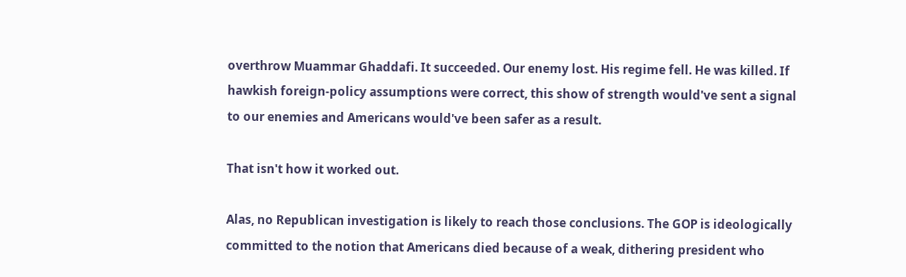overthrow Muammar Ghaddafi. It succeeded. Our enemy lost. His regime fell. He was killed. If hawkish foreign-policy assumptions were correct, this show of strength would've sent a signal to our enemies and Americans would've been safer as a result.

That isn't how it worked out.

Alas, no Republican investigation is likely to reach those conclusions. The GOP is ideologically committed to the notion that Americans died because of a weak, dithering president who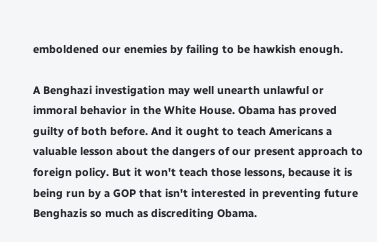emboldened our enemies by failing to be hawkish enough.

A Benghazi investigation may well unearth unlawful or immoral behavior in the White House. Obama has proved guilty of both before. And it ought to teach Americans a valuable lesson about the dangers of our present approach to foreign policy. But it won't teach those lessons, because it is being run by a GOP that isn't interested in preventing future Benghazis so much as discrediting Obama.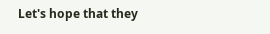Let's hope that they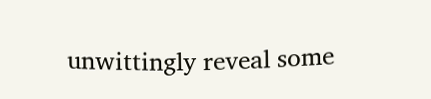unwittingly reveal some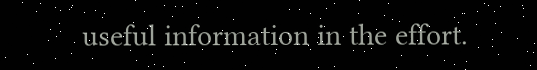useful information in the effort.